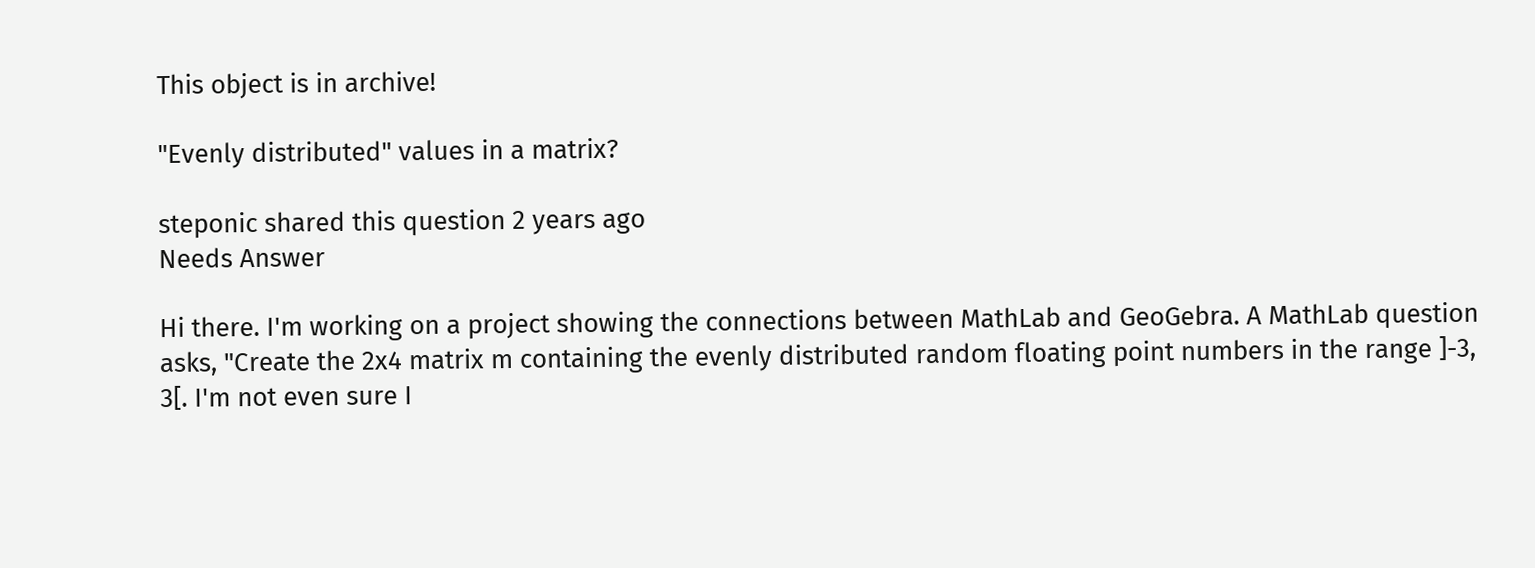This object is in archive!

"Evenly distributed" values in a matrix?

steponic shared this question 2 years ago
Needs Answer

Hi there. I'm working on a project showing the connections between MathLab and GeoGebra. A MathLab question asks, "Create the 2x4 matrix m containing the evenly distributed random floating point numbers in the range ]-3, 3[. I'm not even sure I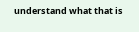understand what that is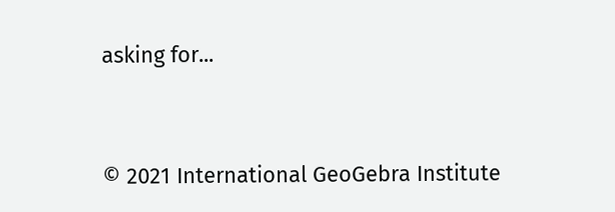asking for...


© 2021 International GeoGebra Institute